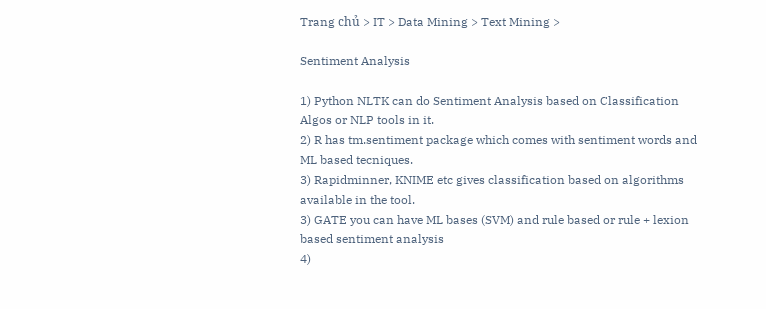Trang chủ > IT > Data Mining > Text Mining >

Sentiment Analysis

1) Python NLTK can do Sentiment Analysis based on Classification Algos or NLP tools in it.
2) R has tm.sentiment package which comes with sentiment words and ML based tecniques.
3) Rapidminner, KNIME etc gives classification based on algorithms available in the tool.
3) GATE you can have ML bases (SVM) and rule based or rule + lexion based sentiment analysis
4)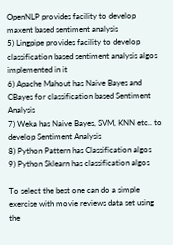OpenNLP provides facility to develop maxent based sentiment analysis
5) Lingpipe provides facility to develop classification based sentiment analysis algos implemented in it
6) Apache Mahout has Naive Bayes and CBayes for classification based Sentiment Analysis
7) Weka has Naive Bayes, SVM, KNN etc.. to develop Sentiment Analysis
8) Python Pattern has Classification algos
9) Python Sklearn has classification algos

To select the best one can do a simple exercise with movie reviews data set using the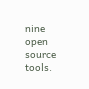nine open source tools.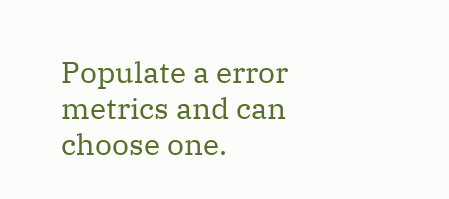Populate a error metrics and can choose one.